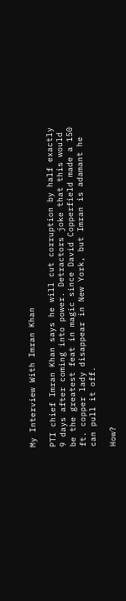My Interview With Imran Khan

PTI chief Imran Khan says he will cut corruption by half exactly 9 days after coming into power. Detractors joke that this would be the greatest feat in magic since David Copperfield made a 150 ft. copper lady disappear in New York, but Imran is adamant he can pull it off.

How?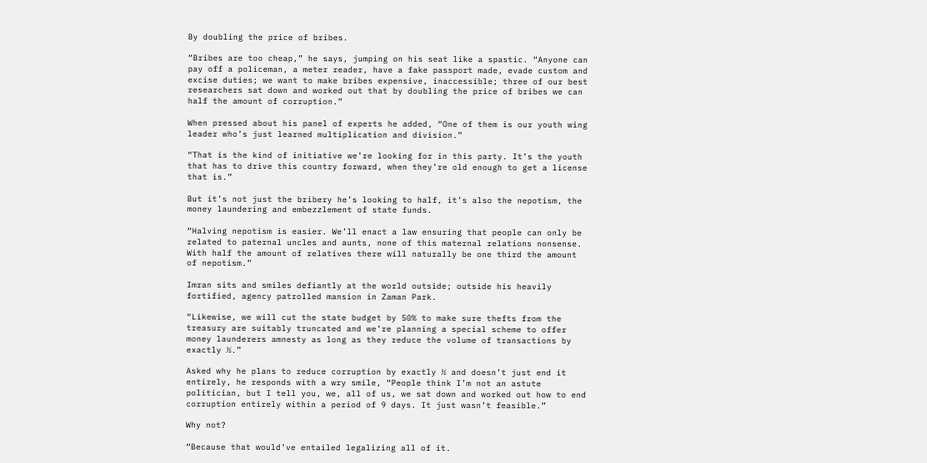By doubling the price of bribes.

“Bribes are too cheap,” he says, jumping on his seat like a spastic. “Anyone can pay off a policeman, a meter reader, have a fake passport made, evade custom and excise duties; we want to make bribes expensive, inaccessible; three of our best researchers sat down and worked out that by doubling the price of bribes we can half the amount of corruption.”

When pressed about his panel of experts he added, “One of them is our youth wing leader who’s just learned multiplication and division.”

“That is the kind of initiative we’re looking for in this party. It’s the youth that has to drive this country forward, when they’re old enough to get a license that is.”

But it’s not just the bribery he’s looking to half, it’s also the nepotism, the money laundering and embezzlement of state funds.

“Halving nepotism is easier. We’ll enact a law ensuring that people can only be related to paternal uncles and aunts, none of this maternal relations nonsense. With half the amount of relatives there will naturally be one third the amount of nepotism.”

Imran sits and smiles defiantly at the world outside; outside his heavily fortified, agency patrolled mansion in Zaman Park.

“Likewise, we will cut the state budget by 50% to make sure thefts from the treasury are suitably truncated and we’re planning a special scheme to offer money launderers amnesty as long as they reduce the volume of transactions by exactly ½.”

Asked why he plans to reduce corruption by exactly ½ and doesn’t just end it entirely, he responds with a wry smile, “People think I’m not an astute politician, but I tell you, we, all of us, we sat down and worked out how to end corruption entirely within a period of 9 days. It just wasn’t feasible.”

Why not?

“Because that would’ve entailed legalizing all of it.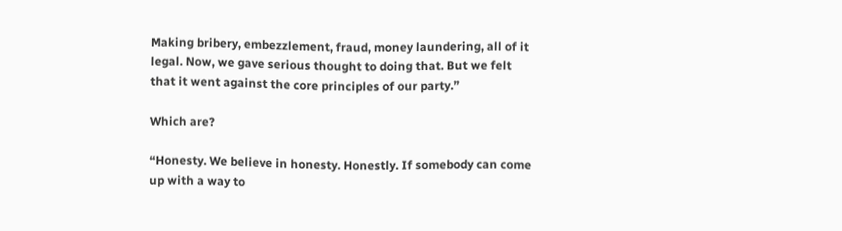Making bribery, embezzlement, fraud, money laundering, all of it legal. Now, we gave serious thought to doing that. But we felt that it went against the core principles of our party.”

Which are?

“Honesty. We believe in honesty. Honestly. If somebody can come up with a way to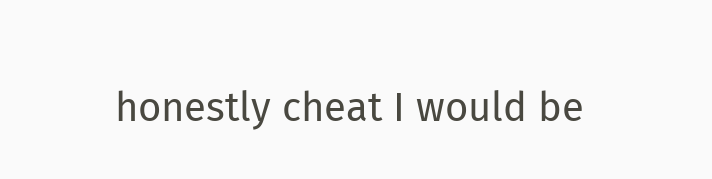honestly cheat I would be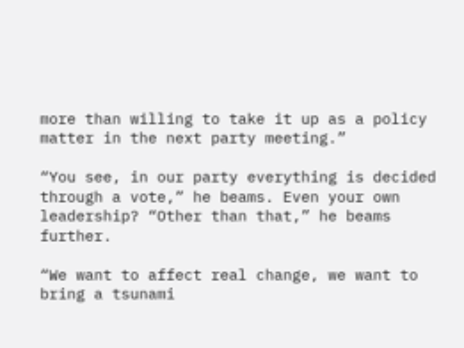more than willing to take it up as a policy matter in the next party meeting.”

“You see, in our party everything is decided through a vote,” he beams. Even your own leadership? “Other than that,” he beams further.

“We want to affect real change, we want to bring a tsunami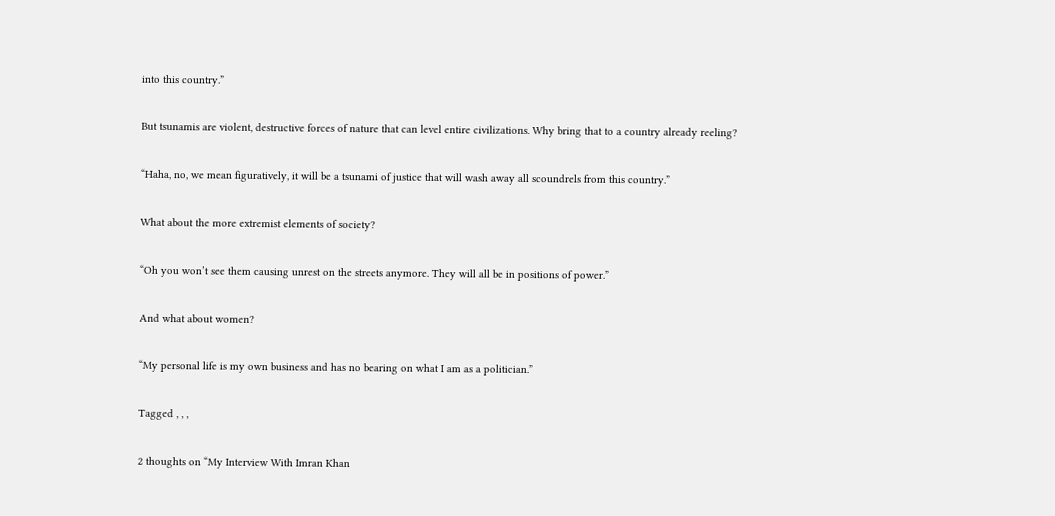into this country.”

But tsunamis are violent, destructive forces of nature that can level entire civilizations. Why bring that to a country already reeling?

“Haha, no, we mean figuratively, it will be a tsunami of justice that will wash away all scoundrels from this country.”

What about the more extremist elements of society?

“Oh you won’t see them causing unrest on the streets anymore. They will all be in positions of power.”

And what about women?

“My personal life is my own business and has no bearing on what I am as a politician.”

Tagged , , ,

2 thoughts on “My Interview With Imran Khan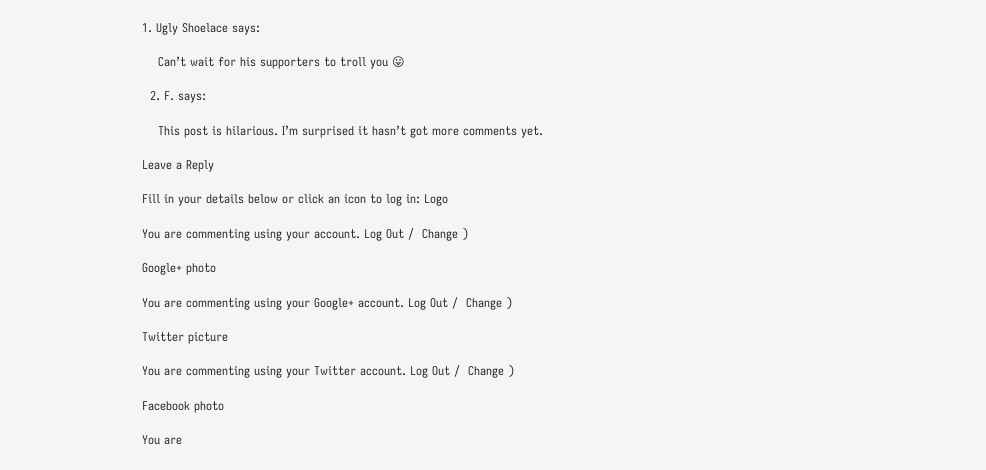1. Ugly Shoelace says:

    Can’t wait for his supporters to troll you 😛

  2. F. says:

    This post is hilarious. I’m surprised it hasn’t got more comments yet.

Leave a Reply

Fill in your details below or click an icon to log in: Logo

You are commenting using your account. Log Out /  Change )

Google+ photo

You are commenting using your Google+ account. Log Out /  Change )

Twitter picture

You are commenting using your Twitter account. Log Out /  Change )

Facebook photo

You are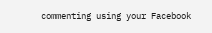commenting using your Facebook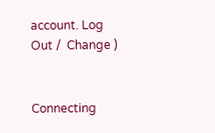account. Log Out /  Change )


Connecting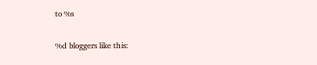to %s

%d bloggers like this: